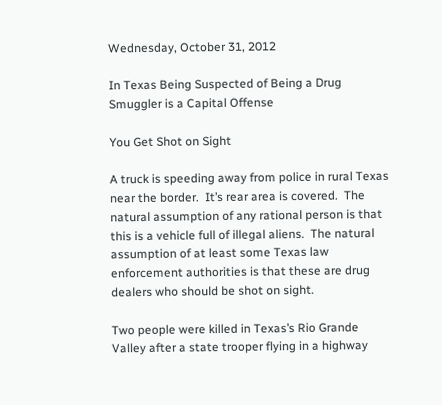Wednesday, October 31, 2012

In Texas Being Suspected of Being a Drug Smuggler is a Capital Offense

You Get Shot on Sight

A truck is speeding away from police in rural Texas near the border.  It’s rear area is covered.  The natural assumption of any rational person is that this is a vehicle full of illegal aliens.  The natural assumption of at least some Texas law enforcement authorities is that these are drug dealers who should be shot on sight.

Two people were killed in Texas’s Rio Grande Valley after a state trooper flying in a highway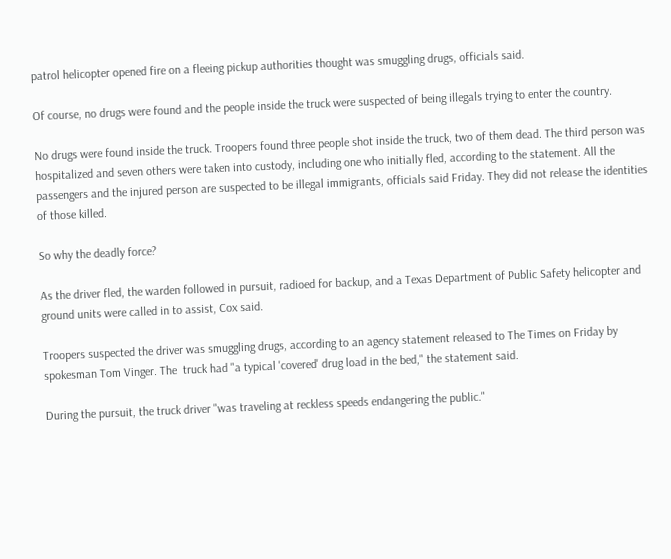patrol helicopter opened fire on a fleeing pickup authorities thought was smuggling drugs, officials said.

Of course, no drugs were found and the people inside the truck were suspected of being illegals trying to enter the country.

No drugs were found inside the truck. Troopers found three people shot inside the truck, two of them dead. The third person was hospitalized and seven others were taken into custody, including one who initially fled, according to the statement. All the passengers and the injured person are suspected to be illegal immigrants, officials said Friday. They did not release the identities of those killed.

So why the deadly force?

As the driver fled, the warden followed in pursuit, radioed for backup, and a Texas Department of Public Safety helicopter and ground units were called in to assist, Cox said.

Troopers suspected the driver was smuggling drugs, according to an agency statement released to The Times on Friday by spokesman Tom Vinger. The  truck had "a typical 'covered' drug load in the bed," the statement said.

During the pursuit, the truck driver "was traveling at reckless speeds endangering the public."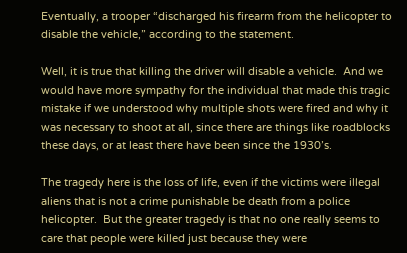Eventually, a trooper “discharged his firearm from the helicopter to disable the vehicle,” according to the statement.

Well, it is true that killing the driver will disable a vehicle.  And we would have more sympathy for the individual that made this tragic mistake if we understood why multiple shots were fired and why it was necessary to shoot at all, since there are things like roadblocks these days, or at least there have been since the 1930’s.

The tragedy here is the loss of life, even if the victims were illegal aliens that is not a crime punishable be death from a police helicopter.  But the greater tragedy is that no one really seems to care that people were killed just because they were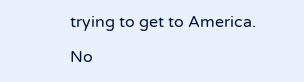trying to get to America.

No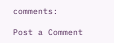comments:

Post a Comment